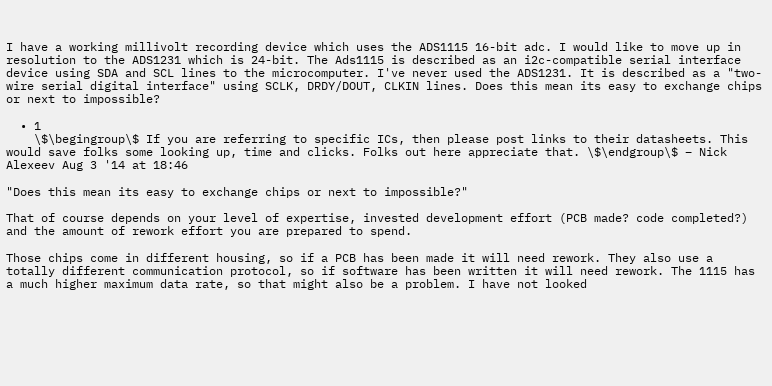I have a working millivolt recording device which uses the ADS1115 16-bit adc. I would like to move up in resolution to the ADS1231 which is 24-bit. The Ads1115 is described as an i2c-compatible serial interface device using SDA and SCL lines to the microcomputer. I've never used the ADS1231. It is described as a "two-wire serial digital interface" using SCLK, DRDY/DOUT, CLKIN lines. Does this mean its easy to exchange chips or next to impossible?

  • 1
    \$\begingroup\$ If you are referring to specific ICs, then please post links to their datasheets. This would save folks some looking up, time and clicks. Folks out here appreciate that. \$\endgroup\$ – Nick Alexeev Aug 3 '14 at 18:46

"Does this mean its easy to exchange chips or next to impossible?"

That of course depends on your level of expertise, invested development effort (PCB made? code completed?) and the amount of rework effort you are prepared to spend.

Those chips come in different housing, so if a PCB has been made it will need rework. They also use a totally different communication protocol, so if software has been written it will need rework. The 1115 has a much higher maximum data rate, so that might also be a problem. I have not looked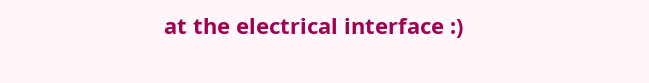at the electrical interface :)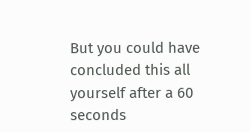But you could have concluded this all yourself after a 60 seconds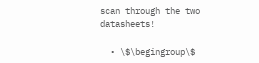scan through the two datasheets!

  • \$\begingroup\$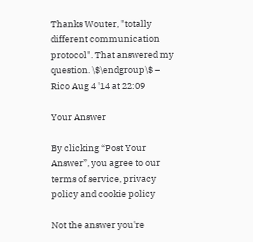Thanks Wouter, "totally different communication protocol". That answered my question. \$\endgroup\$ – Rico Aug 4 '14 at 22:09

Your Answer

By clicking “Post Your Answer”, you agree to our terms of service, privacy policy and cookie policy

Not the answer you're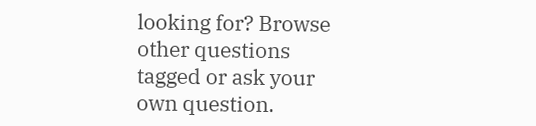looking for? Browse other questions tagged or ask your own question.